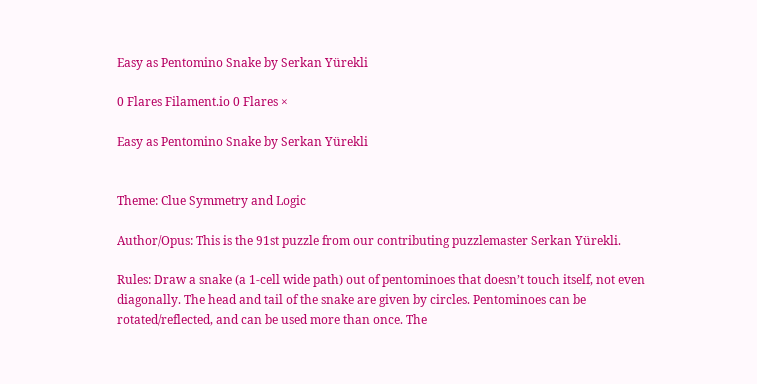Easy as Pentomino Snake by Serkan Yürekli

0 Flares Filament.io 0 Flares ×

Easy as Pentomino Snake by Serkan Yürekli


Theme: Clue Symmetry and Logic

Author/Opus: This is the 91st puzzle from our contributing puzzlemaster Serkan Yürekli.

Rules: Draw a snake (a 1-cell wide path) out of pentominoes that doesn’t touch itself, not even diagonally. The head and tail of the snake are given by circles. Pentominoes can be rotated/reflected, and can be used more than once. The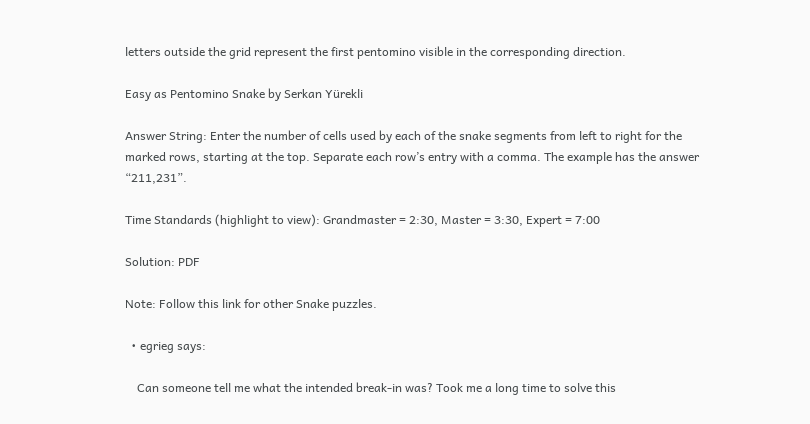letters outside the grid represent the first pentomino visible in the corresponding direction.

Easy as Pentomino Snake by Serkan Yürekli

Answer String: Enter the number of cells used by each of the snake segments from left to right for the marked rows, starting at the top. Separate each row’s entry with a comma. The example has the answer “211,231”.

Time Standards (highlight to view): Grandmaster = 2:30, Master = 3:30, Expert = 7:00

Solution: PDF

Note: Follow this link for other Snake puzzles.

  • egrieg says:

    Can someone tell me what the intended break-in was? Took me a long time to solve this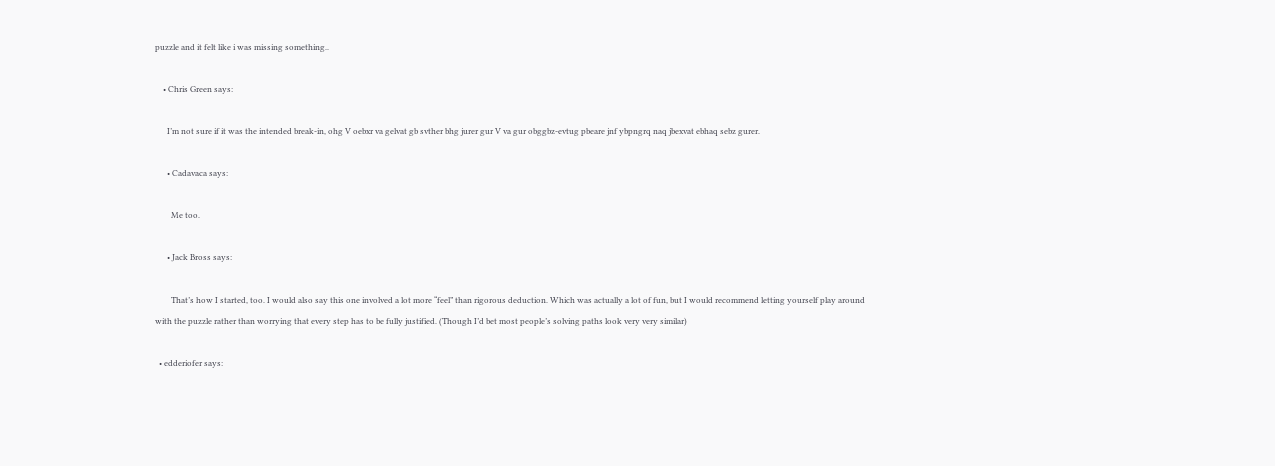puzzle and it felt like i was missing something..

    • Chris Green says:

      I’m not sure if it was the intended break-in, ohg V oebxr va gelvat gb svther bhg jurer gur V va gur obggbz-evtug pbeare jnf ybpngrq naq jbexvat ebhaq sebz gurer.

      • Cadavaca says:

        Me too.

      • Jack Bross says:

        That’s how I started, too. I would also say this one involved a lot more “feel” than rigorous deduction. Which was actually a lot of fun, but I would recommend letting yourself play around with the puzzle rather than worrying that every step has to be fully justified. (Though I’d bet most people’s solving paths look very very similar)

  • edderiofer says: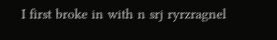I first broke in with n srj ryrzragnel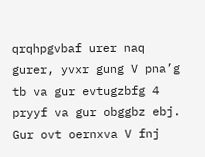qrqhpgvbaf urer naq gurer, yvxr gung V pna’g tb va gur evtugzbfg 4 pryyf va gur obggbz ebj. Gur ovt oernxva V fnj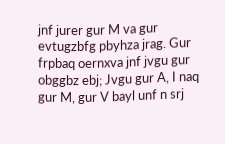jnf jurer gur M va gur evtugzbfg pbyhza jrag. Gur frpbaq oernxva jnf jvgu gur obggbz ebj; Jvgu gur A, I naq gur M, gur V bayl unf n srj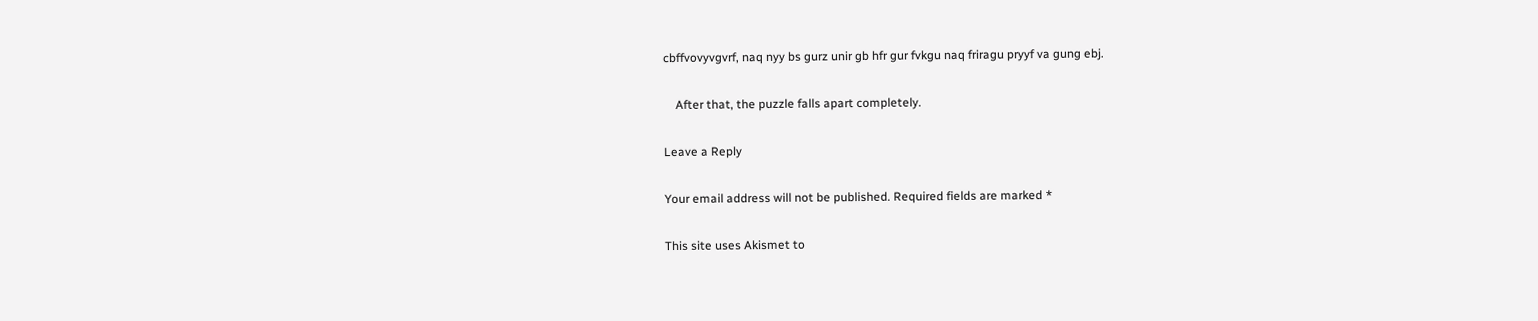cbffvovyvgvrf, naq nyy bs gurz unir gb hfr gur fvkgu naq friragu pryyf va gung ebj.

    After that, the puzzle falls apart completely.

Leave a Reply

Your email address will not be published. Required fields are marked *

This site uses Akismet to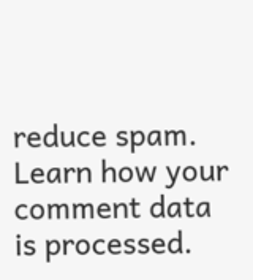reduce spam. Learn how your comment data is processed.